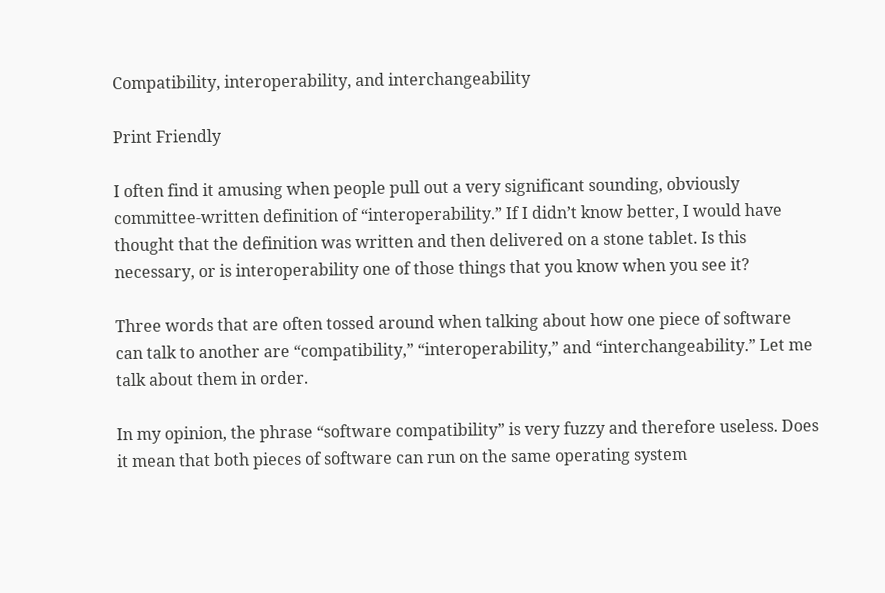Compatibility, interoperability, and interchangeability

Print Friendly

I often find it amusing when people pull out a very significant sounding, obviously committee-written definition of “interoperability.” If I didn’t know better, I would have thought that the definition was written and then delivered on a stone tablet. Is this necessary, or is interoperability one of those things that you know when you see it?

Three words that are often tossed around when talking about how one piece of software can talk to another are “compatibility,” “interoperability,” and “interchangeability.” Let me talk about them in order.

In my opinion, the phrase “software compatibility” is very fuzzy and therefore useless. Does it mean that both pieces of software can run on the same operating system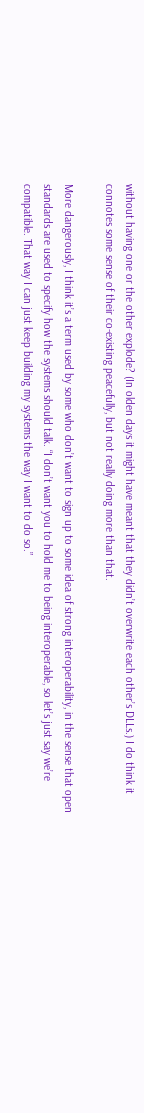without having one or the other explode? (In olden days it might have meant that they didn’t overwrite each other’s DLLs.) I do think it connotes some sense of their co-existing peacefully, but not really doing more than that.

More dangerously, I think it’s a term used by some who don’t want to sign up to some idea of strong interoperability, in the sense that open standards are used to specify how the systems should talk. “I don’t want you to hold me to being interoperable, so let’s just say we’re compatible. That way I can just keep building my systems the way I want to do so.”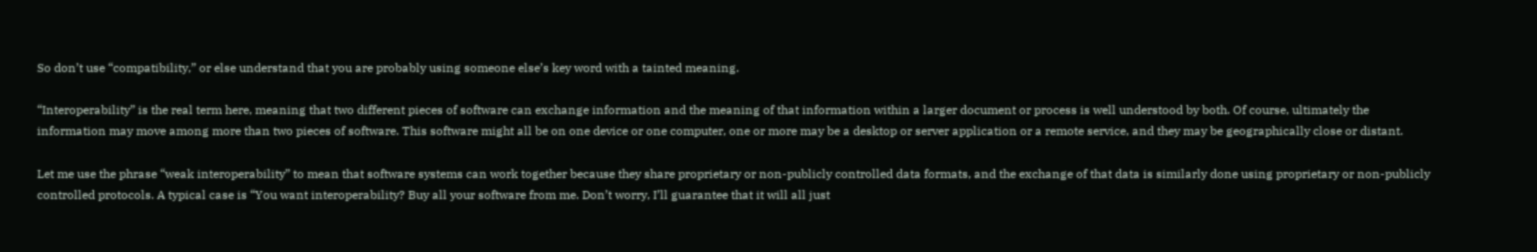So don’t use “compatibility,” or else understand that you are probably using someone else’s key word with a tainted meaning.

“Interoperability” is the real term here, meaning that two different pieces of software can exchange information and the meaning of that information within a larger document or process is well understood by both. Of course, ultimately the information may move among more than two pieces of software. This software might all be on one device or one computer, one or more may be a desktop or server application or a remote service, and they may be geographically close or distant.

Let me use the phrase “weak interoperability” to mean that software systems can work together because they share proprietary or non-publicly controlled data formats, and the exchange of that data is similarly done using proprietary or non-publicly controlled protocols. A typical case is “You want interoperability? Buy all your software from me. Don’t worry, I’ll guarantee that it will all just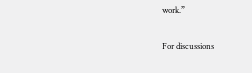work.”

For discussions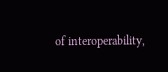of interoperability,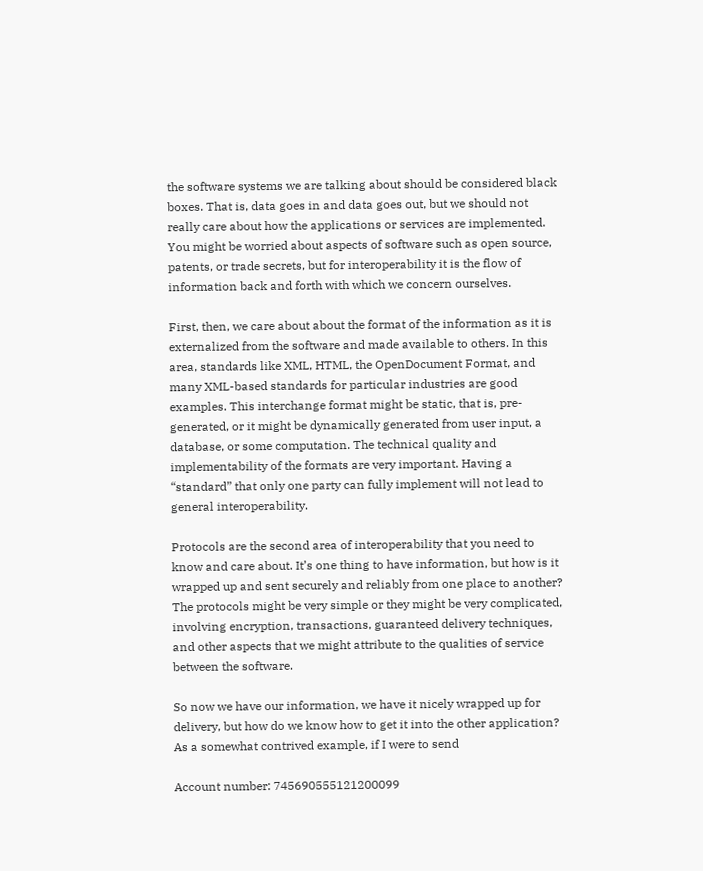the software systems we are talking about should be considered black boxes. That is, data goes in and data goes out, but we should not really care about how the applications or services are implemented. You might be worried about aspects of software such as open source, patents, or trade secrets, but for interoperability it is the flow of information back and forth with which we concern ourselves.

First, then, we care about about the format of the information as it is externalized from the software and made available to others. In this area, standards like XML, HTML, the OpenDocument Format, and many XML-based standards for particular industries are good examples. This interchange format might be static, that is, pre-generated, or it might be dynamically generated from user input, a database, or some computation. The technical quality and implementability of the formats are very important. Having a “standard” that only one party can fully implement will not lead to general interoperability.

Protocols are the second area of interoperability that you need to know and care about. It’s one thing to have information, but how is it wrapped up and sent securely and reliably from one place to another? The protocols might be very simple or they might be very complicated, involving encryption, transactions, guaranteed delivery techniques, and other aspects that we might attribute to the qualities of service between the software.

So now we have our information, we have it nicely wrapped up for delivery, but how do we know how to get it into the other application? As a somewhat contrived example, if I were to send

Account number: 745690555121200099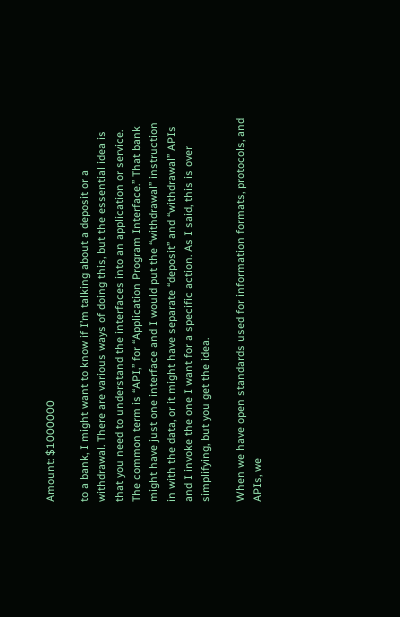Amount: $1000000

to a bank, I might want to know if I’m talking about a deposit or a withdrawal. There are various ways of doing this, but the essential idea is that you need to understand the interfaces into an application or service. The common term is “API,” for “Application Program Interface.” That bank might have just one interface and I would put the “withdrawal” instruction in with the data, or it might have separate “deposit” and “withdrawal” APIs and I invoke the one I want for a specific action. As I said, this is over simplifying, but you get the idea.

When we have open standards used for information formats, protocols, and APIs, we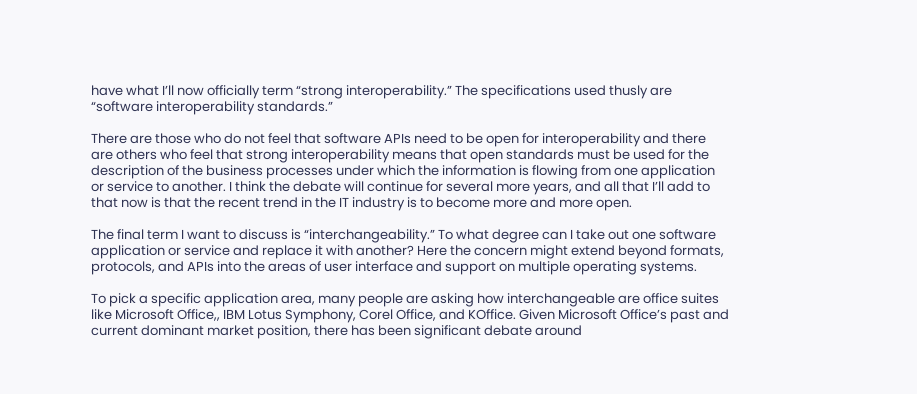have what I’ll now officially term “strong interoperability.” The specifications used thusly are “software interoperability standards.”

There are those who do not feel that software APIs need to be open for interoperability and there are others who feel that strong interoperability means that open standards must be used for the description of the business processes under which the information is flowing from one application or service to another. I think the debate will continue for several more years, and all that I’ll add to that now is that the recent trend in the IT industry is to become more and more open.

The final term I want to discuss is “interchangeability.” To what degree can I take out one software application or service and replace it with another? Here the concern might extend beyond formats, protocols, and APIs into the areas of user interface and support on multiple operating systems.

To pick a specific application area, many people are asking how interchangeable are office suites like Microsoft Office,, IBM Lotus Symphony, Corel Office, and KOffice. Given Microsoft Office’s past and current dominant market position, there has been significant debate around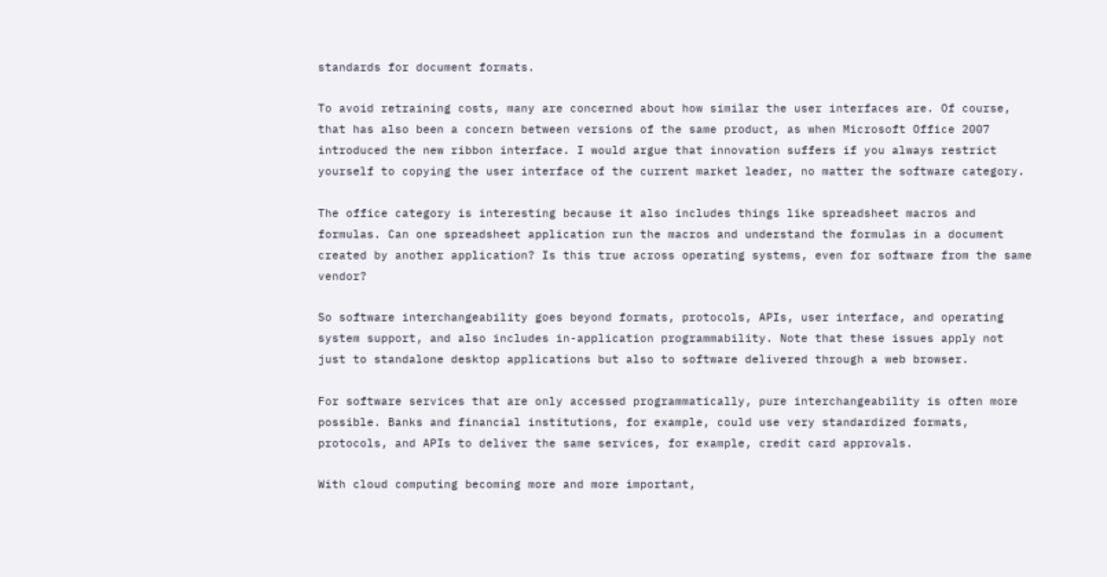standards for document formats.

To avoid retraining costs, many are concerned about how similar the user interfaces are. Of course, that has also been a concern between versions of the same product, as when Microsoft Office 2007 introduced the new ribbon interface. I would argue that innovation suffers if you always restrict yourself to copying the user interface of the current market leader, no matter the software category.

The office category is interesting because it also includes things like spreadsheet macros and formulas. Can one spreadsheet application run the macros and understand the formulas in a document created by another application? Is this true across operating systems, even for software from the same vendor?

So software interchangeability goes beyond formats, protocols, APIs, user interface, and operating system support, and also includes in-application programmability. Note that these issues apply not just to standalone desktop applications but also to software delivered through a web browser.

For software services that are only accessed programmatically, pure interchangeability is often more possible. Banks and financial institutions, for example, could use very standardized formats, protocols, and APIs to deliver the same services, for example, credit card approvals.

With cloud computing becoming more and more important,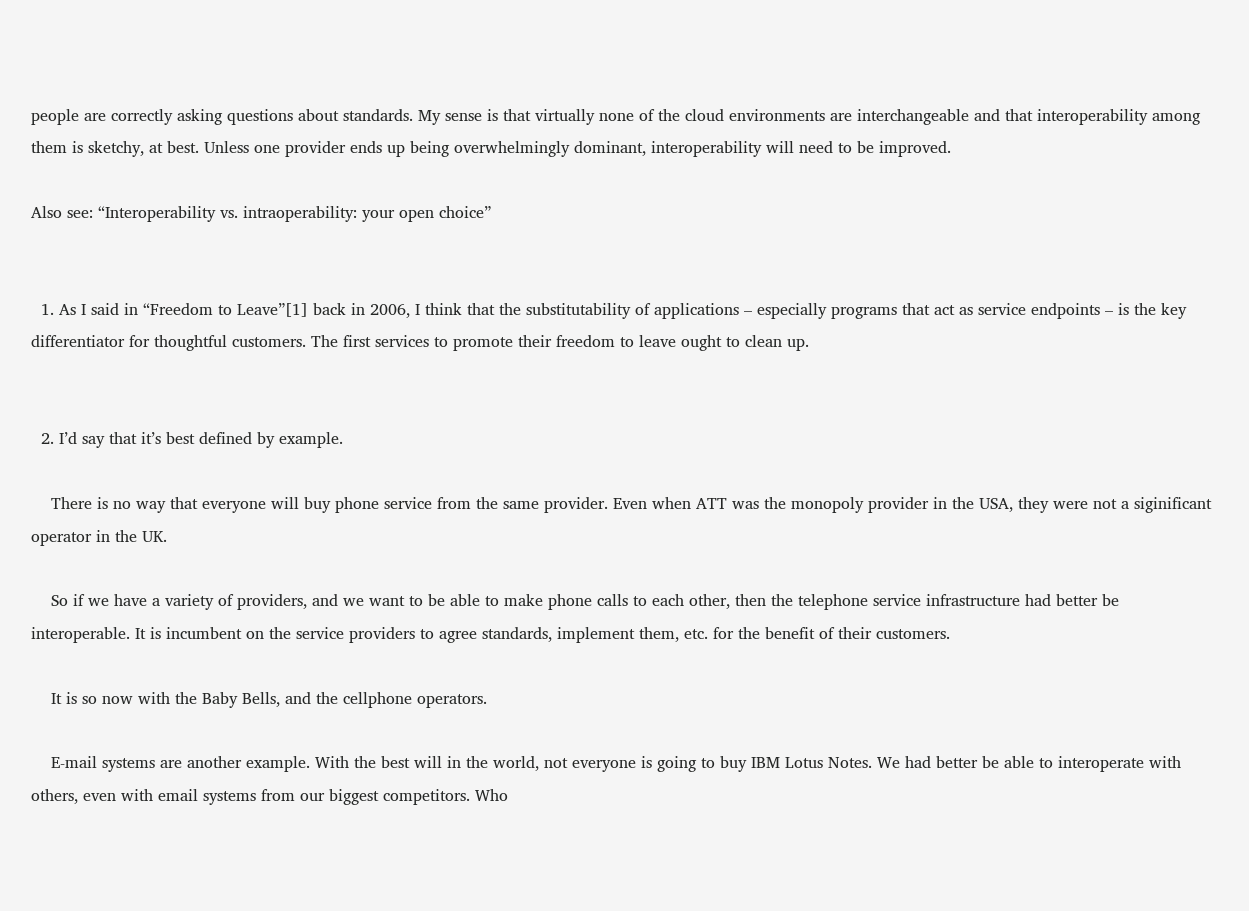people are correctly asking questions about standards. My sense is that virtually none of the cloud environments are interchangeable and that interoperability among them is sketchy, at best. Unless one provider ends up being overwhelmingly dominant, interoperability will need to be improved.

Also see: “Interoperability vs. intraoperability: your open choice”


  1. As I said in “Freedom to Leave”[1] back in 2006, I think that the substitutability of applications – especially programs that act as service endpoints – is the key differentiator for thoughtful customers. The first services to promote their freedom to leave ought to clean up.


  2. I’d say that it’s best defined by example.

    There is no way that everyone will buy phone service from the same provider. Even when ATT was the monopoly provider in the USA, they were not a siginificant operator in the UK.

    So if we have a variety of providers, and we want to be able to make phone calls to each other, then the telephone service infrastructure had better be interoperable. It is incumbent on the service providers to agree standards, implement them, etc. for the benefit of their customers.

    It is so now with the Baby Bells, and the cellphone operators.

    E-mail systems are another example. With the best will in the world, not everyone is going to buy IBM Lotus Notes. We had better be able to interoperate with others, even with email systems from our biggest competitors. Who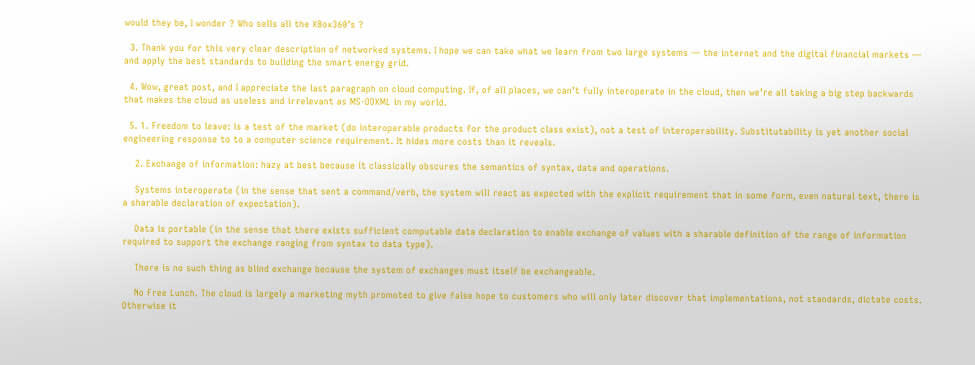would they be, I wonder ? Who sells all the XBox360’s ?

  3. Thank you for this very clear description of networked systems. I hope we can take what we learn from two large systems — the internet and the digital financial markets — and apply the best standards to building the smart energy grid.

  4. Wow, great post, and I appreciate the last paragraph on cloud computing. If, of all places, we can’t fully interoperate in the cloud, then we’re all taking a big step backwards that makes the cloud as useless and irrelevant as MS-OOXML in my world.

  5. 1. Freedom to leave: is a test of the market (do interoperable products for the product class exist), not a test of interoperability. Substitutability is yet another social engineering response to to a computer science requirement. It hides more costs than it reveals.

    2. Exchange of information: hazy at best because it classically obscures the semantics of syntax, data and operations.

    Systems interoperate (in the sense that sent a command/verb, the system will react as expected with the explicit requirement that in some form, even natural text, there is a sharable declaration of expectation).

    Data is portable (in the sense that there exists sufficient computable data declaration to enable exchange of values with a sharable definition of the range of information required to support the exchange ranging from syntax to data type).

    There is no such thing as blind exchange because the system of exchanges must itself be exchangeable.

    No Free Lunch. The cloud is largely a marketing myth promoted to give false hope to customers who will only later discover that implementations, not standards, dictate costs. Otherwise it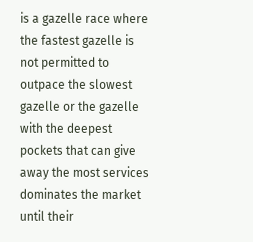is a gazelle race where the fastest gazelle is not permitted to outpace the slowest gazelle or the gazelle with the deepest pockets that can give away the most services dominates the market until their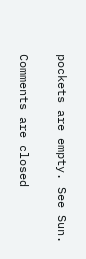pockets are empty. See Sun.

Comments are closed